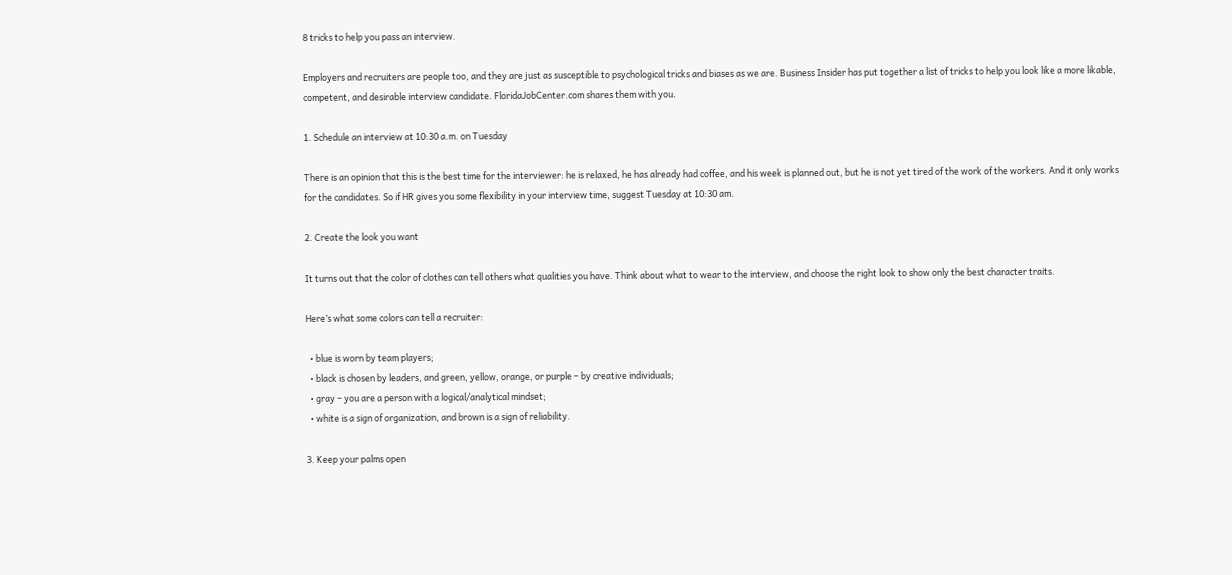8 tricks to help you pass an interview.

Employers and recruiters are people too, and they are just as susceptible to psychological tricks and biases as we are. Business Insider has put together a list of tricks to help you look like a more likable, competent, and desirable interview candidate. FloridaJobCenter.com shares them with you.

1. Schedule an interview at 10:30 a.m. on Tuesday

There is an opinion that this is the best time for the interviewer: he is relaxed, he has already had coffee, and his week is planned out, but he is not yet tired of the work of the workers. And it only works for the candidates. So if HR gives you some flexibility in your interview time, suggest Tuesday at 10:30 am.

2. Create the look you want

It turns out that the color of clothes can tell others what qualities you have. Think about what to wear to the interview, and choose the right look to show only the best character traits.

Here’s what some colors can tell a recruiter:

  • blue is worn by team players;
  • black is chosen by leaders, and green, yellow, orange, or purple – by creative individuals;
  • gray – you are a person with a logical/analytical mindset;
  • white is a sign of organization, and brown is a sign of reliability.

3. Keep your palms open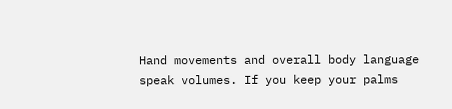Hand movements and overall body language speak volumes. If you keep your palms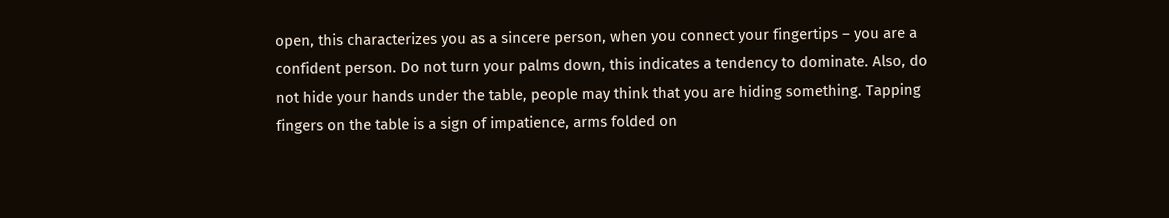open, this characterizes you as a sincere person, when you connect your fingertips – you are a confident person. Do not turn your palms down, this indicates a tendency to dominate. Also, do not hide your hands under the table, people may think that you are hiding something. Tapping fingers on the table is a sign of impatience, arms folded on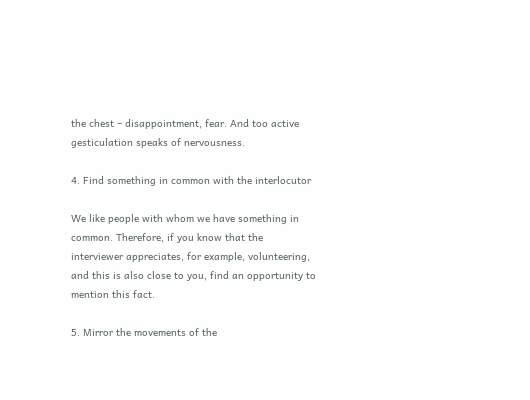the chest – disappointment, fear. And too active gesticulation speaks of nervousness.

4. Find something in common with the interlocutor

We like people with whom we have something in common. Therefore, if you know that the interviewer appreciates, for example, volunteering, and this is also close to you, find an opportunity to mention this fact.

5. Mirror the movements of the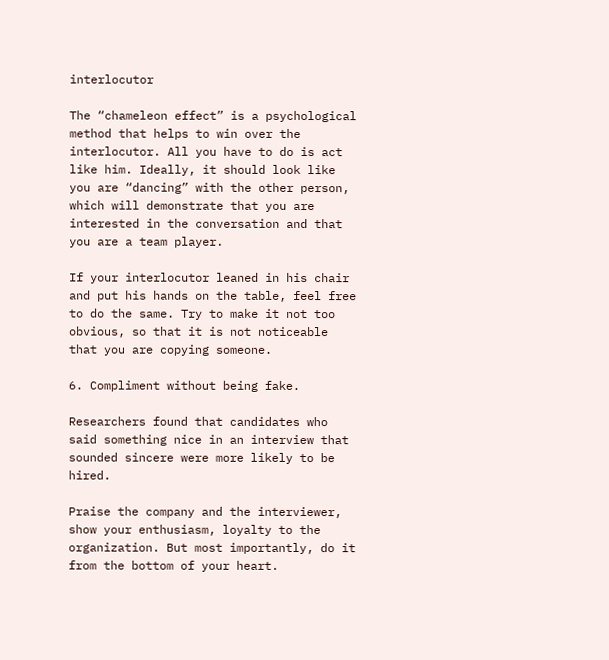interlocutor

The “chameleon effect” is a psychological method that helps to win over the interlocutor. All you have to do is act like him. Ideally, it should look like you are “dancing” with the other person, which will demonstrate that you are interested in the conversation and that you are a team player.

If your interlocutor leaned in his chair and put his hands on the table, feel free to do the same. Try to make it not too obvious, so that it is not noticeable that you are copying someone.

6. Compliment without being fake.

Researchers found that candidates who said something nice in an interview that sounded sincere were more likely to be hired.

Praise the company and the interviewer, show your enthusiasm, loyalty to the organization. But most importantly, do it from the bottom of your heart.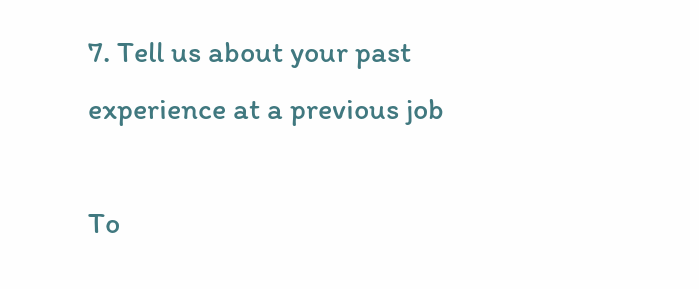7. Tell us about your past experience at a previous job

To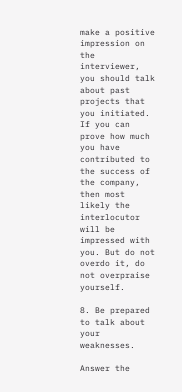make a positive impression on the interviewer, you should talk about past projects that you initiated. If you can prove how much you have contributed to the success of the company, then most likely the interlocutor will be impressed with you. But do not overdo it, do not overpraise yourself.

8. Be prepared to talk about your weaknesses.

Answer the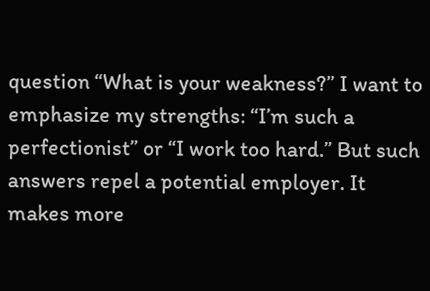question “What is your weakness?” I want to emphasize my strengths: “I’m such a perfectionist” or “I work too hard.” But such answers repel a potential employer. It makes more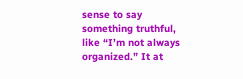sense to say something truthful, like “I’m not always organized.” It at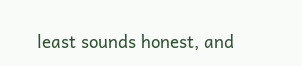least sounds honest, and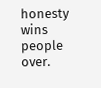honesty wins people over.